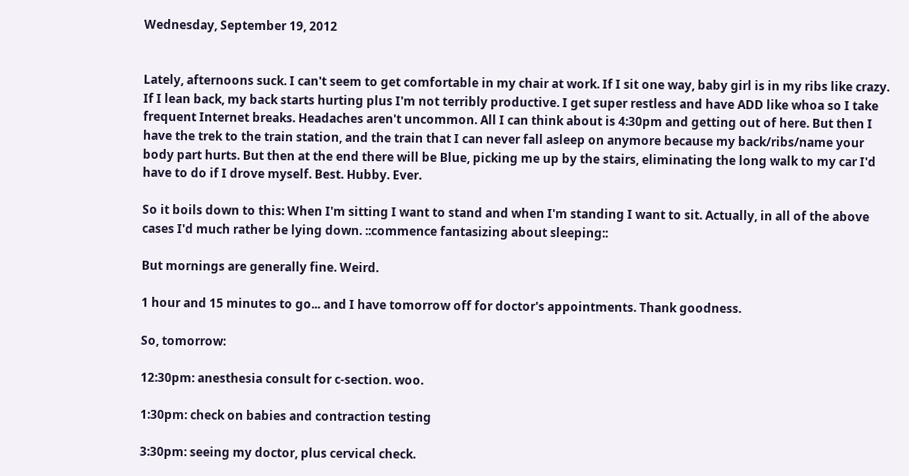Wednesday, September 19, 2012


Lately, afternoons suck. I can't seem to get comfortable in my chair at work. If I sit one way, baby girl is in my ribs like crazy. If I lean back, my back starts hurting plus I'm not terribly productive. I get super restless and have ADD like whoa so I take frequent Internet breaks. Headaches aren't uncommon. All I can think about is 4:30pm and getting out of here. But then I have the trek to the train station, and the train that I can never fall asleep on anymore because my back/ribs/name your body part hurts. But then at the end there will be Blue, picking me up by the stairs, eliminating the long walk to my car I'd have to do if I drove myself. Best. Hubby. Ever.

So it boils down to this: When I'm sitting I want to stand and when I'm standing I want to sit. Actually, in all of the above cases I'd much rather be lying down. ::commence fantasizing about sleeping::

But mornings are generally fine. Weird.

1 hour and 15 minutes to go... and I have tomorrow off for doctor's appointments. Thank goodness.

So, tomorrow:

12:30pm: anesthesia consult for c-section. woo.

1:30pm: check on babies and contraction testing

3:30pm: seeing my doctor, plus cervical check.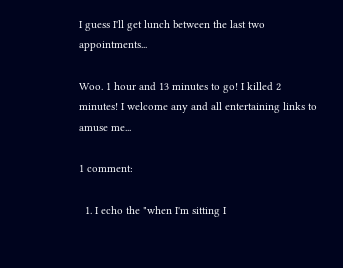I guess I'll get lunch between the last two appointments...

Woo. 1 hour and 13 minutes to go! I killed 2 minutes! I welcome any and all entertaining links to amuse me...

1 comment:

  1. I echo the "when I'm sitting I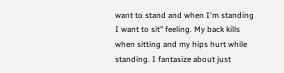want to stand and when I'm standing I want to sit" feeling. My back kills when sitting and my hips hurt while standing. I fantasize about just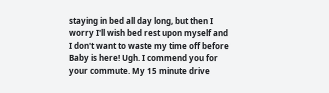staying in bed all day long, but then I worry I'll wish bed rest upon myself and I don't want to waste my time off before Baby is here! Ugh. I commend you for your commute. My 15 minute drive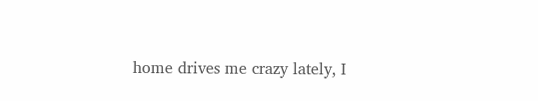home drives me crazy lately, I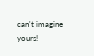can't imagine yours!